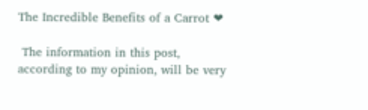The Incredible Benefits of a Carrot ❤

 The information in this post, according to my opinion, will be very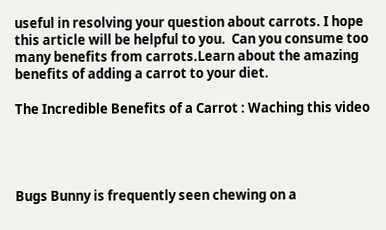useful in resolving your question about carrots. I hope this article will be helpful to you.  Can you consume too many benefits from carrots.Learn about the amazing benefits of adding a carrot to your diet.

The Incredible Benefits of a Carrot : Waching this video




Bugs Bunny is frequently seen chewing on a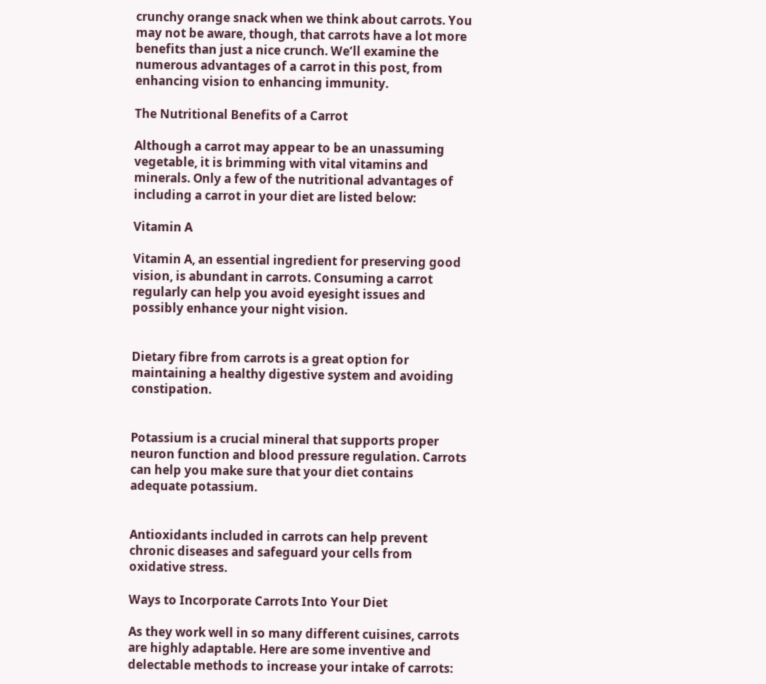crunchy orange snack when we think about carrots. You may not be aware, though, that carrots have a lot more benefits than just a nice crunch. We’ll examine the numerous advantages of a carrot in this post, from enhancing vision to enhancing immunity.

The Nutritional Benefits of a Carrot

Although a carrot may appear to be an unassuming vegetable, it is brimming with vital vitamins and minerals. Only a few of the nutritional advantages of including a carrot in your diet are listed below:

Vitamin A

Vitamin A, an essential ingredient for preserving good vision, is abundant in carrots. Consuming a carrot regularly can help you avoid eyesight issues and possibly enhance your night vision.


Dietary fibre from carrots is a great option for maintaining a healthy digestive system and avoiding constipation.


Potassium is a crucial mineral that supports proper neuron function and blood pressure regulation. Carrots can help you make sure that your diet contains adequate potassium.


Antioxidants included in carrots can help prevent chronic diseases and safeguard your cells from oxidative stress.

Ways to Incorporate Carrots Into Your Diet

As they work well in so many different cuisines, carrots are highly adaptable. Here are some inventive and delectable methods to increase your intake of carrots: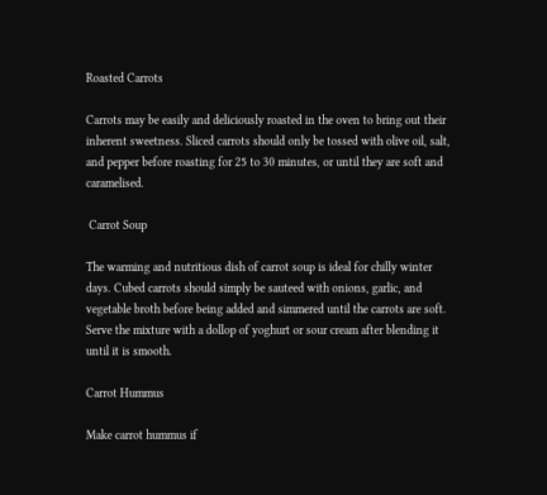Roasted Carrots

Carrots may be easily and deliciously roasted in the oven to bring out their inherent sweetness. Sliced carrots should only be tossed with olive oil, salt, and pepper before roasting for 25 to 30 minutes, or until they are soft and caramelised.

 Carrot Soup

The warming and nutritious dish of carrot soup is ideal for chilly winter days. Cubed carrots should simply be sauteed with onions, garlic, and vegetable broth before being added and simmered until the carrots are soft. Serve the mixture with a dollop of yoghurt or sour cream after blending it until it is smooth.

Carrot Hummus

Make carrot hummus if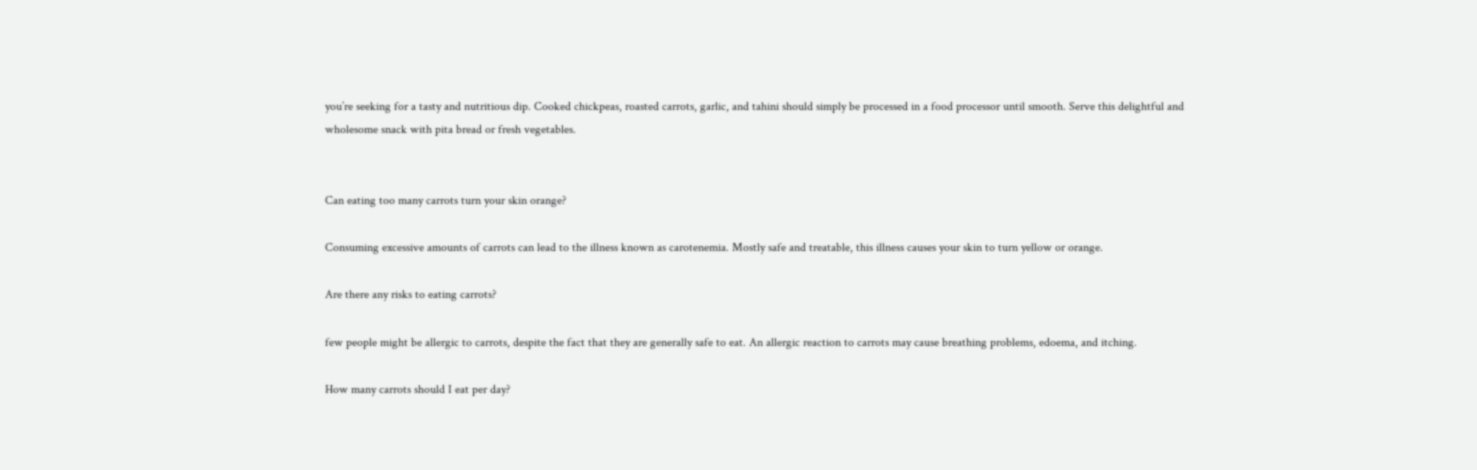you’re seeking for a tasty and nutritious dip. Cooked chickpeas, roasted carrots, garlic, and tahini should simply be processed in a food processor until smooth. Serve this delightful and wholesome snack with pita bread or fresh vegetables.


Can eating too many carrots turn your skin orange?

Consuming excessive amounts of carrots can lead to the illness known as carotenemia. Mostly safe and treatable, this illness causes your skin to turn yellow or orange.

Are there any risks to eating carrots?

few people might be allergic to carrots, despite the fact that they are generally safe to eat. An allergic reaction to carrots may cause breathing problems, edoema, and itching.

How many carrots should I eat per day?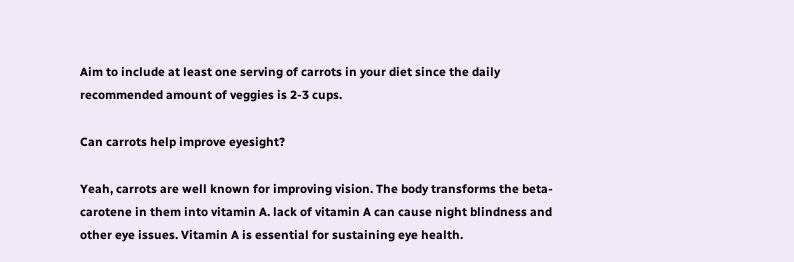Aim to include at least one serving of carrots in your diet since the daily recommended amount of veggies is 2-3 cups.

Can carrots help improve eyesight?

Yeah, carrots are well known for improving vision. The body transforms the beta-carotene in them into vitamin A. lack of vitamin A can cause night blindness and other eye issues. Vitamin A is essential for sustaining eye health.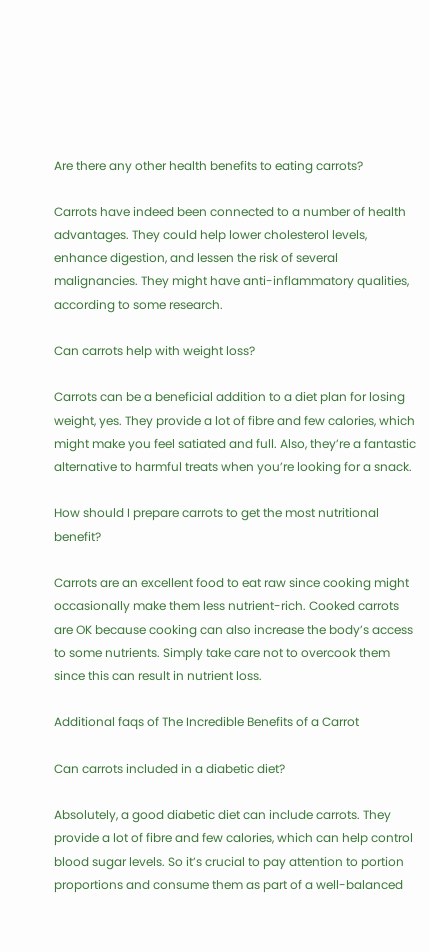Are there any other health benefits to eating carrots?

Carrots have indeed been connected to a number of health advantages. They could help lower cholesterol levels, enhance digestion, and lessen the risk of several malignancies. They might have anti-inflammatory qualities, according to some research.

Can carrots help with weight loss?

Carrots can be a beneficial addition to a diet plan for losing weight, yes. They provide a lot of fibre and few calories, which might make you feel satiated and full. Also, they’re a fantastic alternative to harmful treats when you’re looking for a snack.

How should I prepare carrots to get the most nutritional benefit?

Carrots are an excellent food to eat raw since cooking might occasionally make them less nutrient-rich. Cooked carrots are OK because cooking can also increase the body’s access to some nutrients. Simply take care not to overcook them since this can result in nutrient loss.

Additional faqs of The Incredible Benefits of a Carrot

Can carrots included in a diabetic diet?

Absolutely, a good diabetic diet can include carrots. They provide a lot of fibre and few calories, which can help control blood sugar levels. So it’s crucial to pay attention to portion proportions and consume them as part of a well-balanced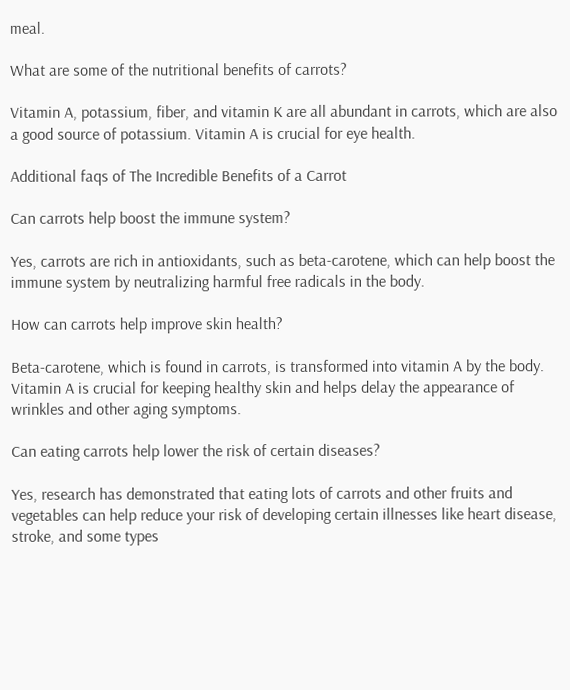meal.

What are some of the nutritional benefits of carrots?

Vitamin A, potassium, fiber, and vitamin K are all abundant in carrots, which are also a good source of potassium. Vitamin A is crucial for eye health.

Additional faqs of The Incredible Benefits of a Carrot

Can carrots help boost the immune system?

Yes, carrots are rich in antioxidants, such as beta-carotene, which can help boost the immune system by neutralizing harmful free radicals in the body.

How can carrots help improve skin health?

Beta-carotene, which is found in carrots, is transformed into vitamin A by the body. Vitamin A is crucial for keeping healthy skin and helps delay the appearance of wrinkles and other aging symptoms.

Can eating carrots help lower the risk of certain diseases?

Yes, research has demonstrated that eating lots of carrots and other fruits and vegetables can help reduce your risk of developing certain illnesses like heart disease, stroke, and some types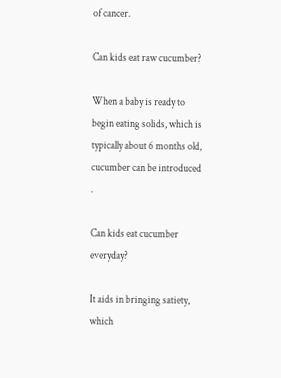of cancer.

Can kids eat raw cucumber?

When a baby is ready to begin eating solids, which is typically about 6 months old, cucumber can be introduced .

Can kids eat cucumber everyday?

It aids in bringing satiety, which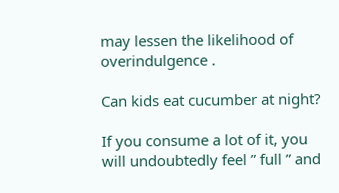may lessen the likelihood of overindulgence .

Can kids eat cucumber at night?

If you consume a lot of it, you will undoubtedly feel ” full ” and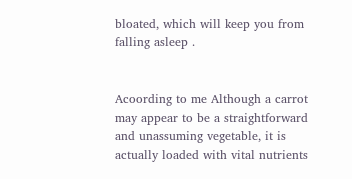bloated, which will keep you from falling asleep .


Acoording to me Although a carrot may appear to be a straightforward and unassuming vegetable, it is actually loaded with vital nutrients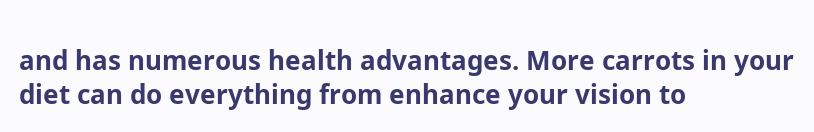and has numerous health advantages. More carrots in your diet can do everything from enhance your vision to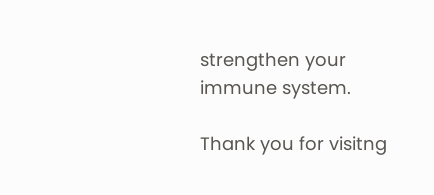strengthen your immune system.

Thank you for visitng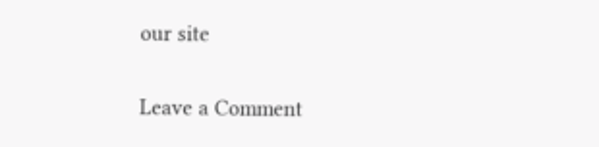our site

Leave a Comment